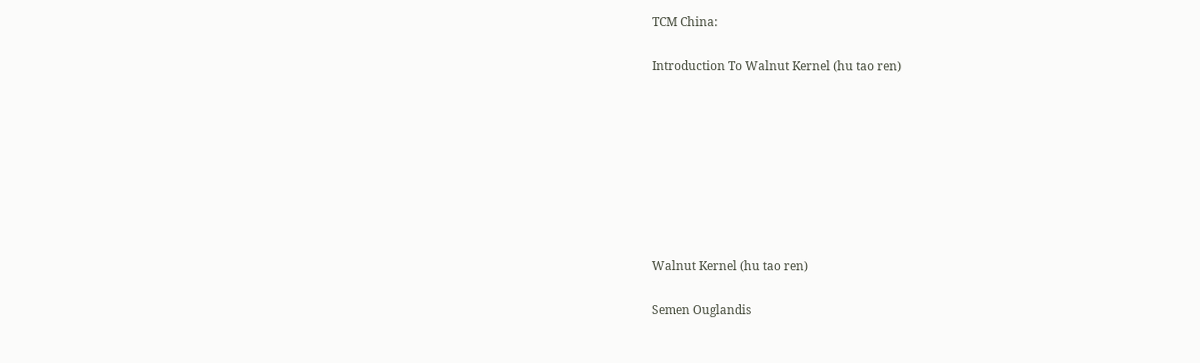TCM China:

Introduction To Walnut Kernel (hu tao ren)








Walnut Kernel (hu tao ren)

Semen Ouglandis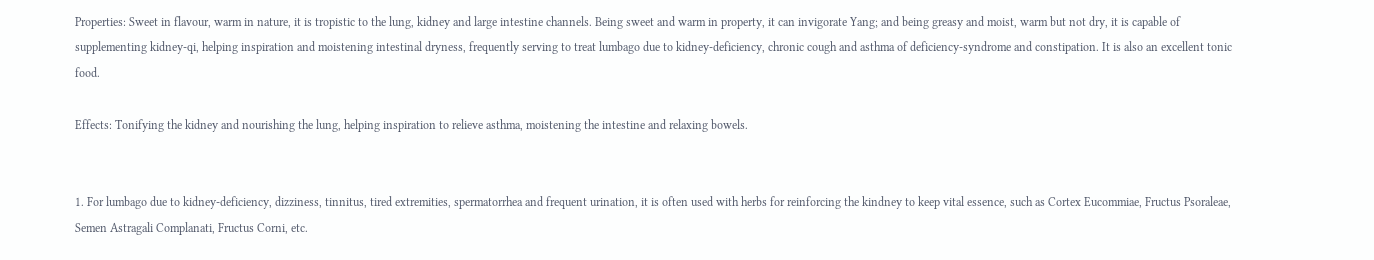Properties: Sweet in flavour, warm in nature, it is tropistic to the lung, kidney and large intestine channels. Being sweet and warm in property, it can invigorate Yang; and being greasy and moist, warm but not dry, it is capable of supplementing kidney-qi, helping inspiration and moistening intestinal dryness, frequently serving to treat lumbago due to kidney-deficiency, chronic cough and asthma of deficiency-syndrome and constipation. It is also an excellent tonic food.

Effects: Tonifying the kidney and nourishing the lung, helping inspiration to relieve asthma, moistening the intestine and relaxing bowels.


1. For lumbago due to kidney-deficiency, dizziness, tinnitus, tired extremities, spermatorrhea and frequent urination, it is often used with herbs for reinforcing the kindney to keep vital essence, such as Cortex Eucommiae, Fructus Psoraleae, Semen Astragali Complanati, Fructus Corni, etc.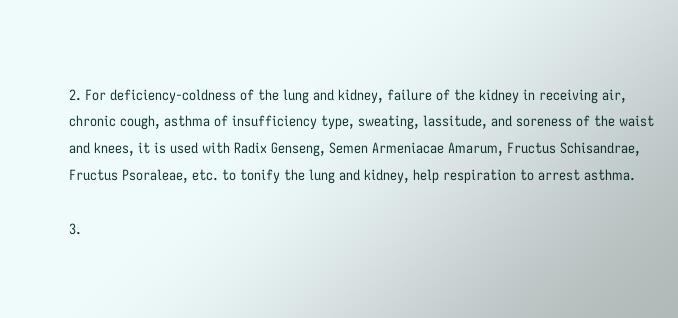2. For deficiency-coldness of the lung and kidney, failure of the kidney in receiving air, chronic cough, asthma of insufficiency type, sweating, lassitude, and soreness of the waist and knees, it is used with Radix Genseng, Semen Armeniacae Amarum, Fructus Schisandrae, Fructus Psoraleae, etc. to tonify the lung and kidney, help respiration to arrest asthma.

3.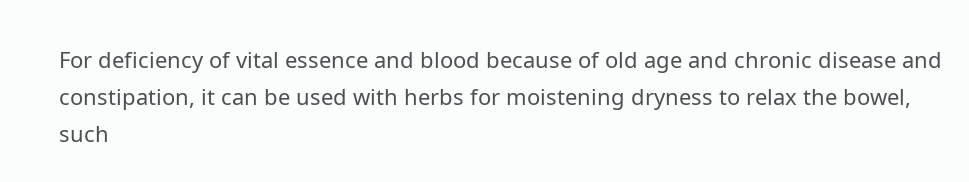For deficiency of vital essence and blood because of old age and chronic disease and constipation, it can be used with herbs for moistening dryness to relax the bowel, such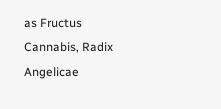as Fructus Cannabis, Radix Angelicae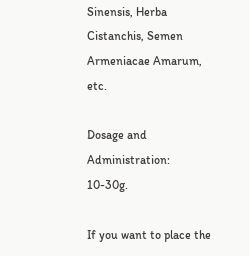Sinensis, Herba Cistanchis, Semen Armeniacae Amarum, etc.

Dosage and Administration: 10-30g.

If you want to place the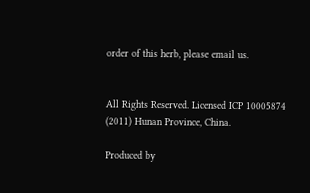order of this herb, please email us.


All Rights Reserved. Licensed ICP 10005874 (2011) Hunan Province, China.

Produced by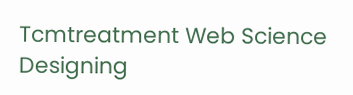Tcmtreatment Web Science Designing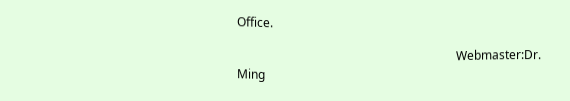Office.

                                                                         Webmaster:Dr. Ming